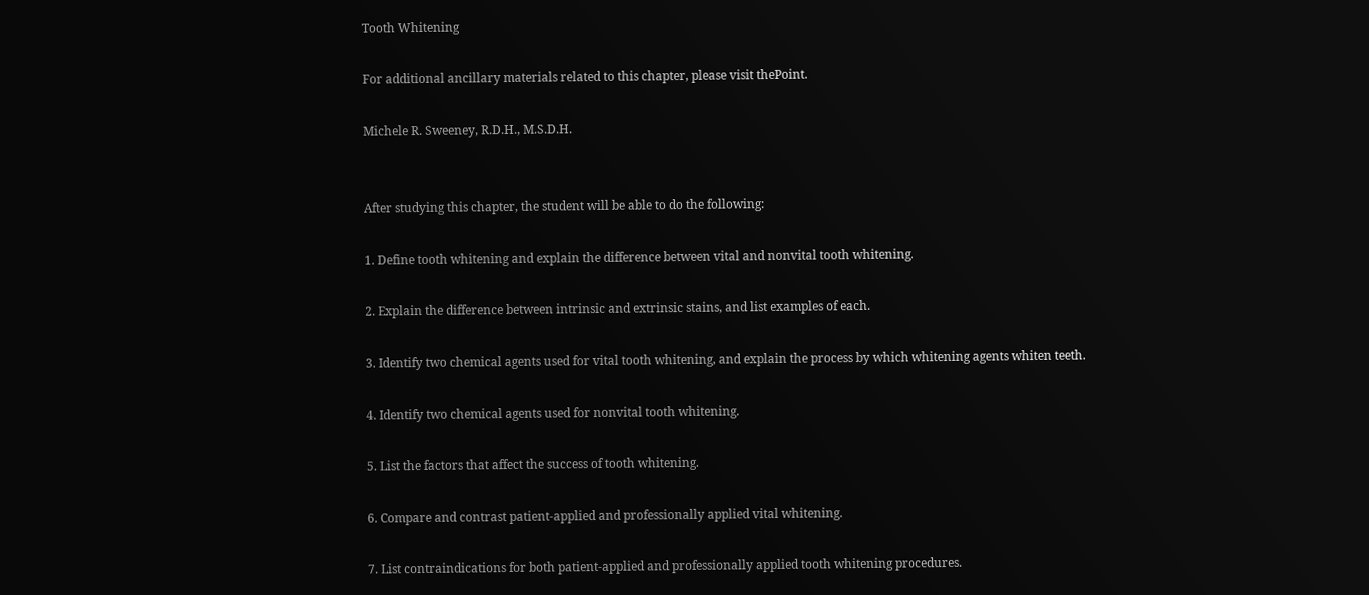Tooth Whitening

For additional ancillary materials related to this chapter, please visit thePoint.

Michele R. Sweeney, R.D.H., M.S.D.H.


After studying this chapter, the student will be able to do the following:

1. Define tooth whitening and explain the difference between vital and nonvital tooth whitening.

2. Explain the difference between intrinsic and extrinsic stains, and list examples of each.

3. Identify two chemical agents used for vital tooth whitening, and explain the process by which whitening agents whiten teeth.

4. Identify two chemical agents used for nonvital tooth whitening.

5. List the factors that affect the success of tooth whitening.

6. Compare and contrast patient-applied and professionally applied vital whitening.

7. List contraindications for both patient-applied and professionally applied tooth whitening procedures.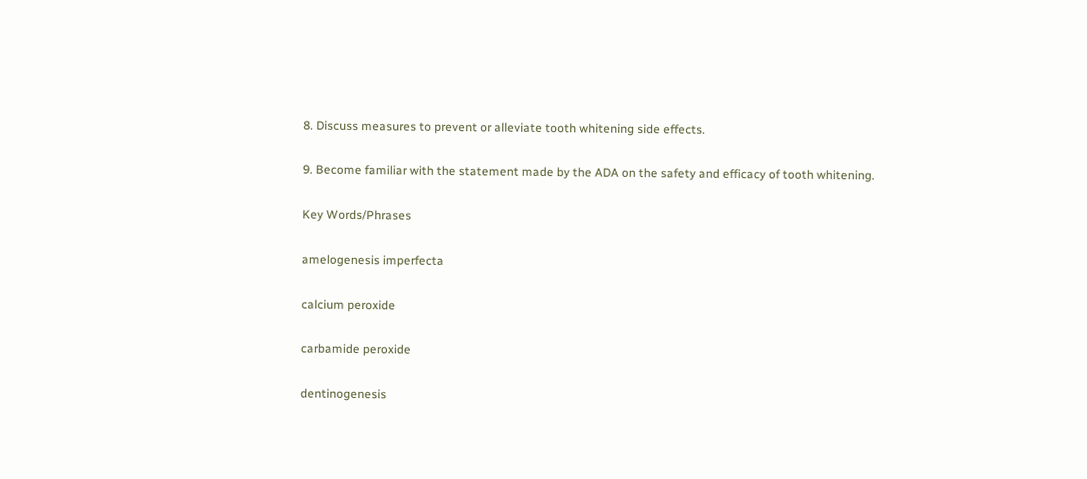8. Discuss measures to prevent or alleviate tooth whitening side effects.

9. Become familiar with the statement made by the ADA on the safety and efficacy of tooth whitening.

Key Words/Phrases

amelogenesis imperfecta

calcium peroxide

carbamide peroxide

dentinogenesis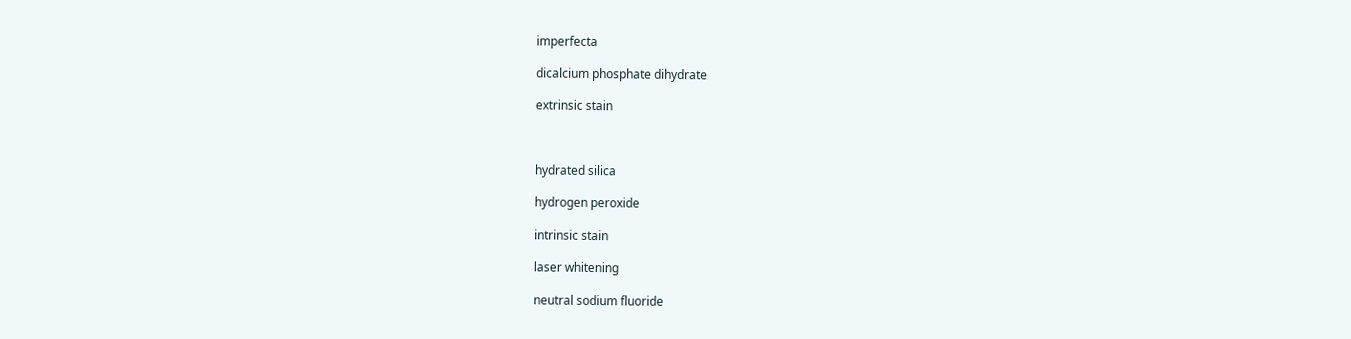imperfecta

dicalcium phosphate dihydrate

extrinsic stain



hydrated silica

hydrogen peroxide

intrinsic stain

laser whitening

neutral sodium fluoride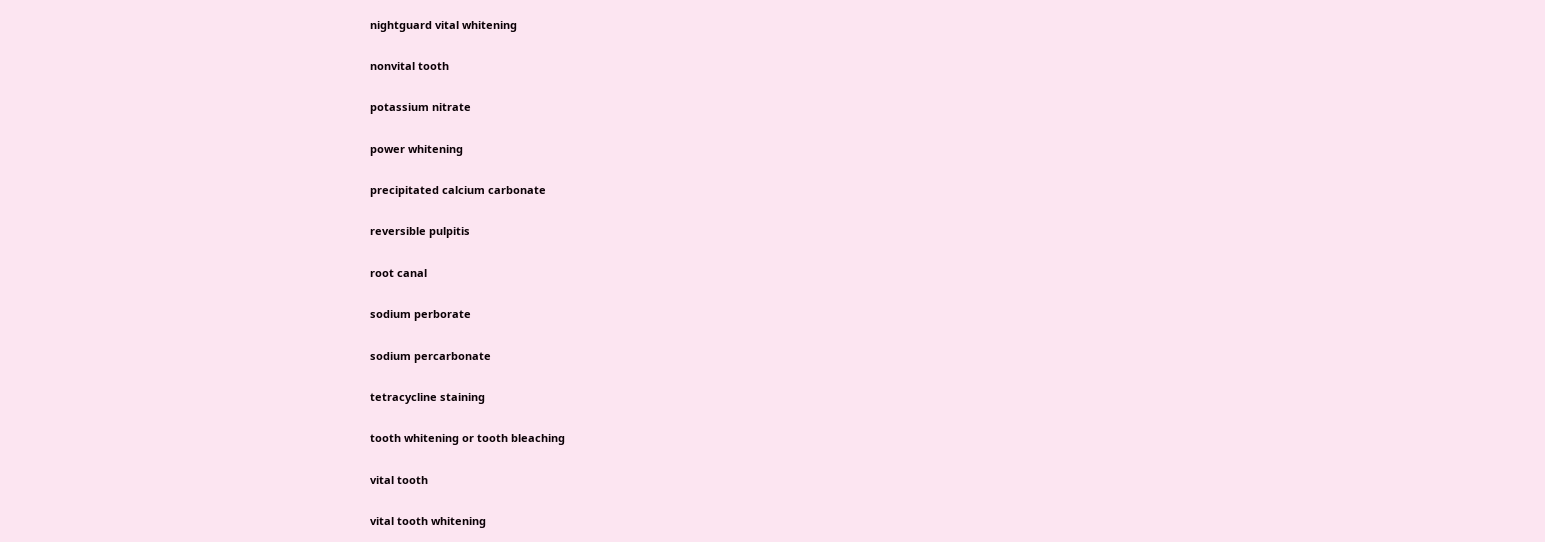nightguard vital whitening

nonvital tooth

potassium nitrate

power whitening

precipitated calcium carbonate

reversible pulpitis

root canal

sodium perborate

sodium percarbonate

tetracycline staining

tooth whitening or tooth bleaching

vital tooth

vital tooth whitening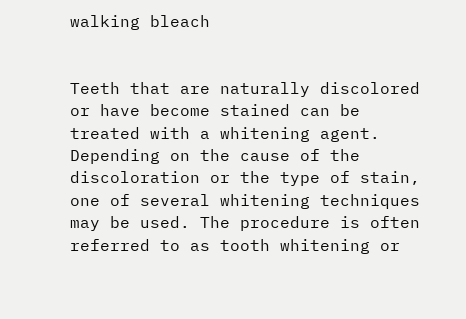walking bleach


Teeth that are naturally discolored or have become stained can be treated with a whitening agent. Depending on the cause of the discoloration or the type of stain, one of several whitening techniques may be used. The procedure is often referred to as tooth whitening or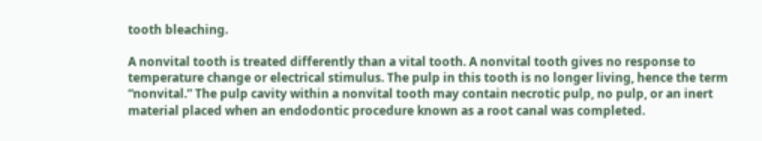tooth bleaching.

A nonvital tooth is treated differently than a vital tooth. A nonvital tooth gives no response to temperature change or electrical stimulus. The pulp in this tooth is no longer living, hence the term “nonvital.” The pulp cavity within a nonvital tooth may contain necrotic pulp, no pulp, or an inert material placed when an endodontic procedure known as a root canal was completed.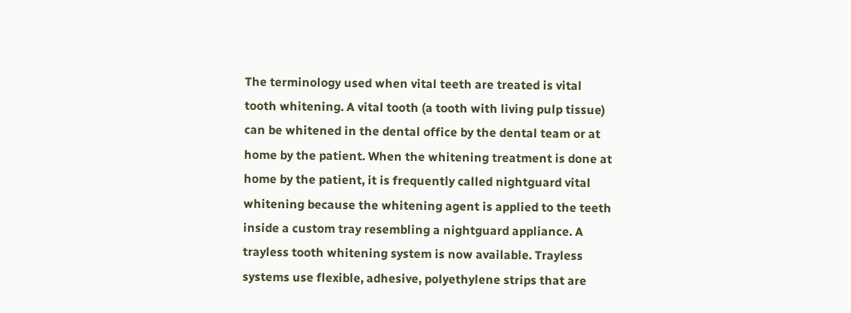The terminology used when vital teeth are treated is vital tooth whitening. A vital tooth (a tooth with living pulp tissue) can be whitened in the dental office by the dental team or at home by the patient. When the whitening treatment is done at home by the patient, it is frequently called nightguard vital whitening because the whitening agent is applied to the teeth inside a custom tray resembling a nightguard appliance. A trayless tooth whitening system is now available. Trayless systems use flexible, adhesive, polyethylene strips that are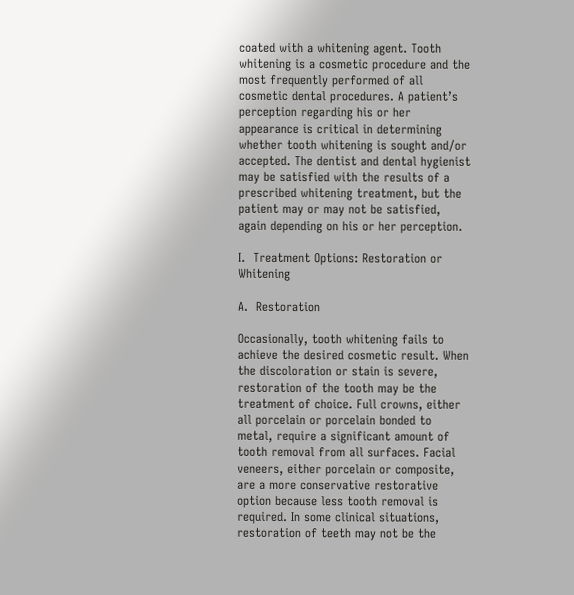coated with a whitening agent. Tooth whitening is a cosmetic procedure and the most frequently performed of all cosmetic dental procedures. A patient’s perception regarding his or her appearance is critical in determining whether tooth whitening is sought and/or accepted. The dentist and dental hygienist may be satisfied with the results of a prescribed whitening treatment, but the patient may or may not be satisfied, again depending on his or her perception.

I.  Treatment Options: Restoration or Whitening

A.  Restoration

Occasionally, tooth whitening fails to achieve the desired cosmetic result. When the discoloration or stain is severe, restoration of the tooth may be the treatment of choice. Full crowns, either all porcelain or porcelain bonded to metal, require a significant amount of tooth removal from all surfaces. Facial veneers, either porcelain or composite, are a more conservative restorative option because less tooth removal is required. In some clinical situations, restoration of teeth may not be the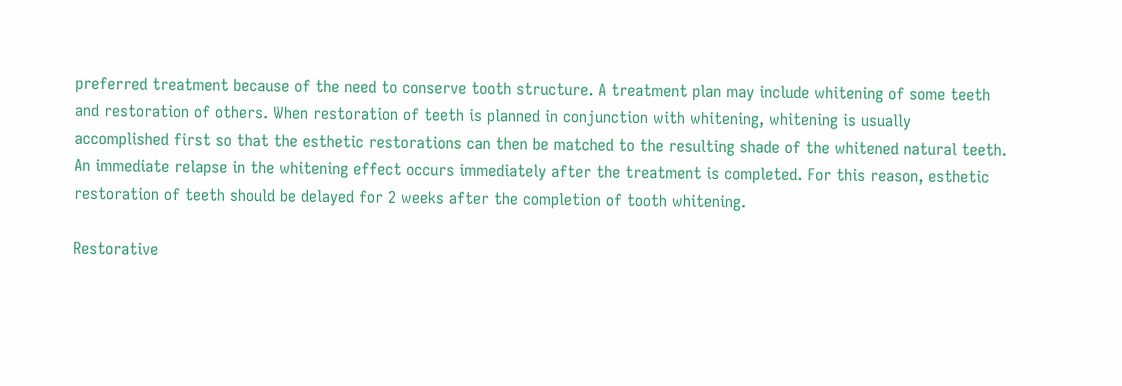preferred treatment because of the need to conserve tooth structure. A treatment plan may include whitening of some teeth and restoration of others. When restoration of teeth is planned in conjunction with whitening, whitening is usually accomplished first so that the esthetic restorations can then be matched to the resulting shade of the whitened natural teeth. An immediate relapse in the whitening effect occurs immediately after the treatment is completed. For this reason, esthetic restoration of teeth should be delayed for 2 weeks after the completion of tooth whitening.

Restorative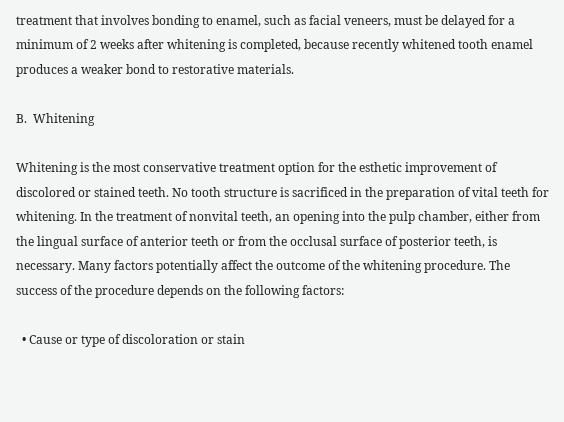treatment that involves bonding to enamel, such as facial veneers, must be delayed for a minimum of 2 weeks after whitening is completed, because recently whitened tooth enamel produces a weaker bond to restorative materials.

B.  Whitening

Whitening is the most conservative treatment option for the esthetic improvement of discolored or stained teeth. No tooth structure is sacrificed in the preparation of vital teeth for whitening. In the treatment of nonvital teeth, an opening into the pulp chamber, either from the lingual surface of anterior teeth or from the occlusal surface of posterior teeth, is necessary. Many factors potentially affect the outcome of the whitening procedure. The success of the procedure depends on the following factors:

  • Cause or type of discoloration or stain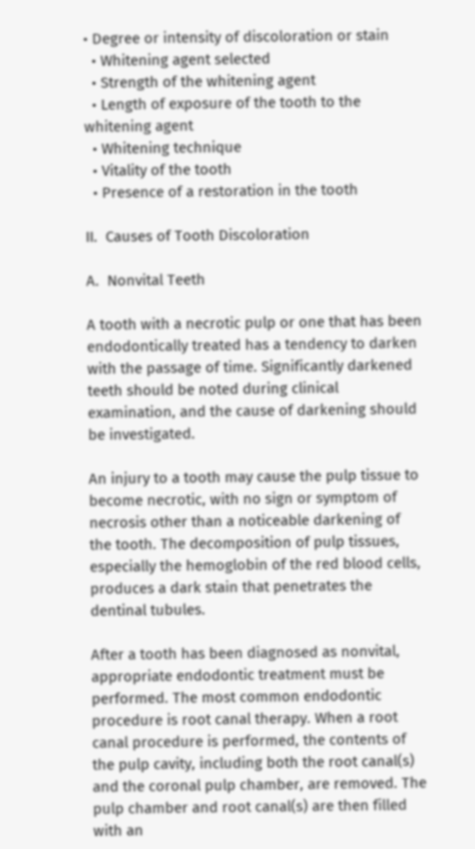• Degree or intensity of discoloration or stain
  • Whitening agent selected
  • Strength of the whitening agent
  • Length of exposure of the tooth to the whitening agent
  • Whitening technique
  • Vitality of the tooth
  • Presence of a restoration in the tooth

II.  Causes of Tooth Discoloration

A.  Nonvital Teeth

A tooth with a necrotic pulp or one that has been endodontically treated has a tendency to darken with the passage of time. Significantly darkened teeth should be noted during clinical examination, and the cause of darkening should be investigated.

An injury to a tooth may cause the pulp tissue to become necrotic, with no sign or symptom of necrosis other than a noticeable darkening of the tooth. The decomposition of pulp tissues, especially the hemoglobin of the red blood cells, produces a dark stain that penetrates the dentinal tubules.

After a tooth has been diagnosed as nonvital, appropriate endodontic treatment must be performed. The most common endodontic procedure is root canal therapy. When a root canal procedure is performed, the contents of the pulp cavity, including both the root canal(s) and the coronal pulp chamber, are removed. The pulp chamber and root canal(s) are then filled with an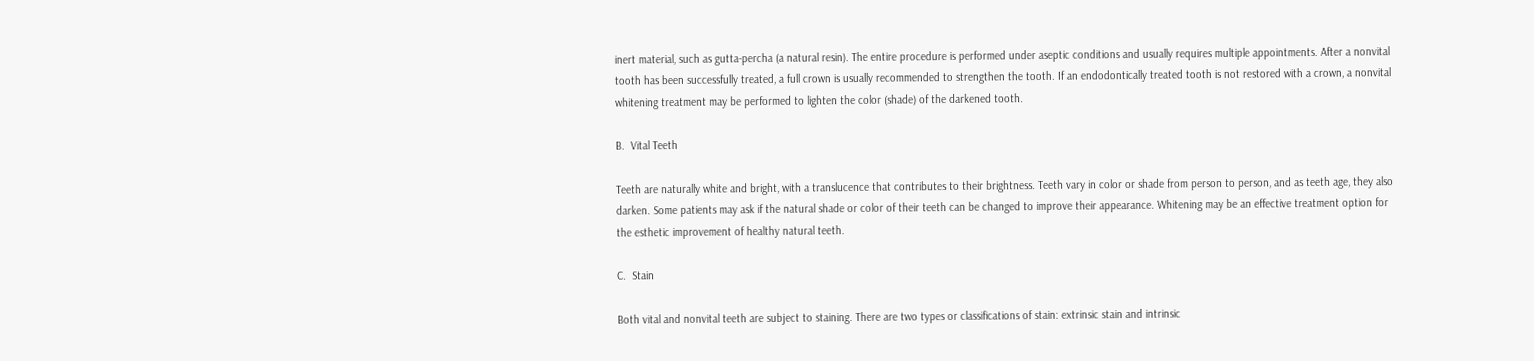inert material, such as gutta-percha (a natural resin). The entire procedure is performed under aseptic conditions and usually requires multiple appointments. After a nonvital tooth has been successfully treated, a full crown is usually recommended to strengthen the tooth. If an endodontically treated tooth is not restored with a crown, a nonvital whitening treatment may be performed to lighten the color (shade) of the darkened tooth.

B.  Vital Teeth

Teeth are naturally white and bright, with a translucence that contributes to their brightness. Teeth vary in color or shade from person to person, and as teeth age, they also darken. Some patients may ask if the natural shade or color of their teeth can be changed to improve their appearance. Whitening may be an effective treatment option for the esthetic improvement of healthy natural teeth.

C.  Stain

Both vital and nonvital teeth are subject to staining. There are two types or classifications of stain: extrinsic stain and intrinsic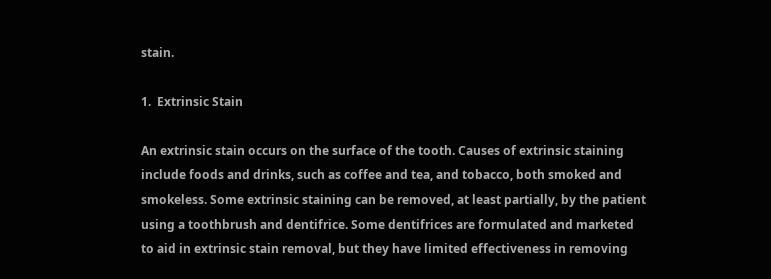stain.

1.  Extrinsic Stain

An extrinsic stain occurs on the surface of the tooth. Causes of extrinsic staining include foods and drinks, such as coffee and tea, and tobacco, both smoked and smokeless. Some extrinsic staining can be removed, at least partially, by the patient using a toothbrush and dentifrice. Some dentifrices are formulated and marketed to aid in extrinsic stain removal, but they have limited effectiveness in removing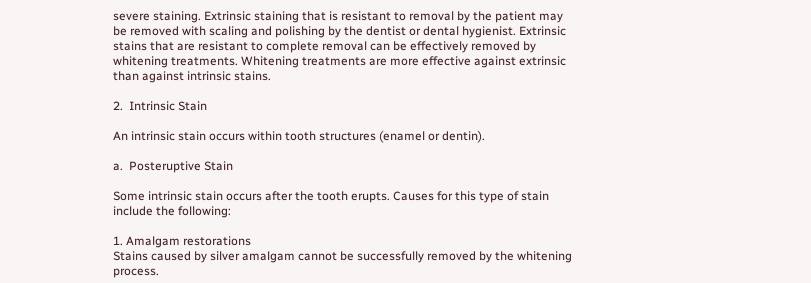severe staining. Extrinsic staining that is resistant to removal by the patient may be removed with scaling and polishing by the dentist or dental hygienist. Extrinsic stains that are resistant to complete removal can be effectively removed by whitening treatments. Whitening treatments are more effective against extrinsic than against intrinsic stains.

2.  Intrinsic Stain

An intrinsic stain occurs within tooth structures (enamel or dentin).

a.  Posteruptive Stain

Some intrinsic stain occurs after the tooth erupts. Causes for this type of stain include the following:

1. Amalgam restorations
Stains caused by silver amalgam cannot be successfully removed by the whitening process.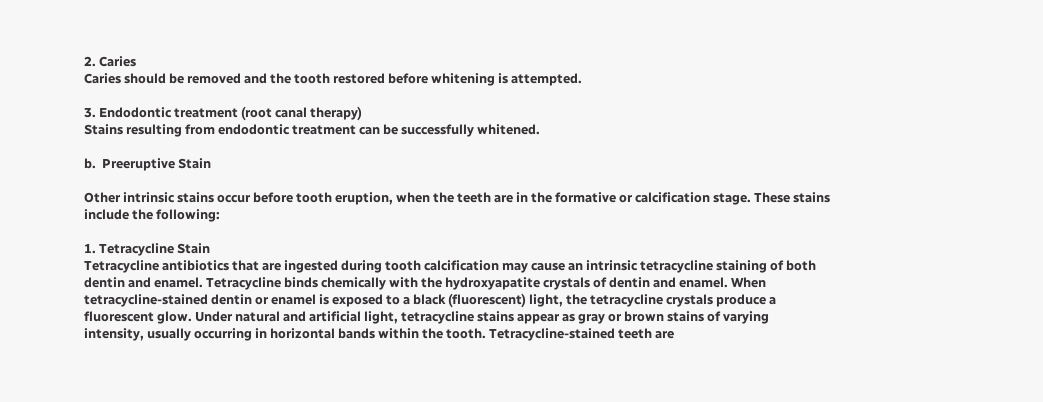2. Caries
Caries should be removed and the tooth restored before whitening is attempted.

3. Endodontic treatment (root canal therapy)
Stains resulting from endodontic treatment can be successfully whitened.

b.  Preeruptive Stain

Other intrinsic stains occur before tooth eruption, when the teeth are in the formative or calcification stage. These stains include the following:

1. Tetracycline Stain
Tetracycline antibiotics that are ingested during tooth calcification may cause an intrinsic tetracycline staining of both dentin and enamel. Tetracycline binds chemically with the hydroxyapatite crystals of dentin and enamel. When tetracycline-stained dentin or enamel is exposed to a black (fluorescent) light, the tetracycline crystals produce a fluorescent glow. Under natural and artificial light, tetracycline stains appear as gray or brown stains of varying intensity, usually occurring in horizontal bands within the tooth. Tetracycline-stained teeth are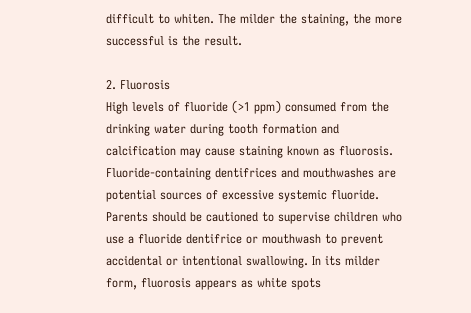difficult to whiten. The milder the staining, the more successful is the result.

2. Fluorosis
High levels of fluoride (>1 ppm) consumed from the drinking water during tooth formation and calcification may cause staining known as fluorosis. Fluoride-containing dentifrices and mouthwashes are potential sources of excessive systemic fluoride. Parents should be cautioned to supervise children who use a fluoride dentifrice or mouthwash to prevent accidental or intentional swallowing. In its milder form, fluorosis appears as white spots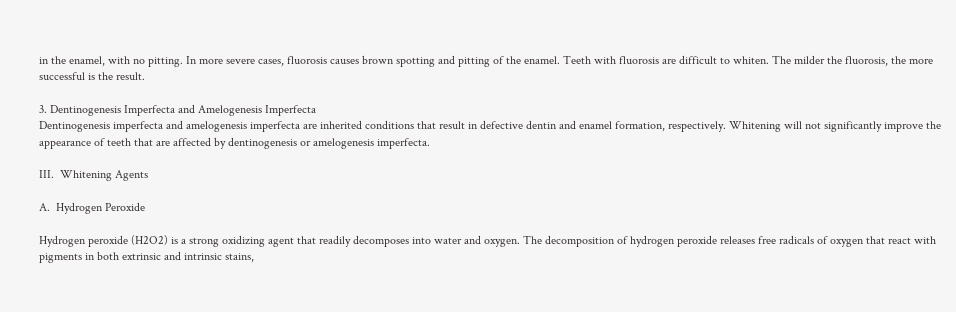in the enamel, with no pitting. In more severe cases, fluorosis causes brown spotting and pitting of the enamel. Teeth with fluorosis are difficult to whiten. The milder the fluorosis, the more successful is the result.

3. Dentinogenesis Imperfecta and Amelogenesis Imperfecta
Dentinogenesis imperfecta and amelogenesis imperfecta are inherited conditions that result in defective dentin and enamel formation, respectively. Whitening will not significantly improve the appearance of teeth that are affected by dentinogenesis or amelogenesis imperfecta.

III.  Whitening Agents

A.  Hydrogen Peroxide

Hydrogen peroxide (H2O2) is a strong oxidizing agent that readily decomposes into water and oxygen. The decomposition of hydrogen peroxide releases free radicals of oxygen that react with pigments in both extrinsic and intrinsic stains,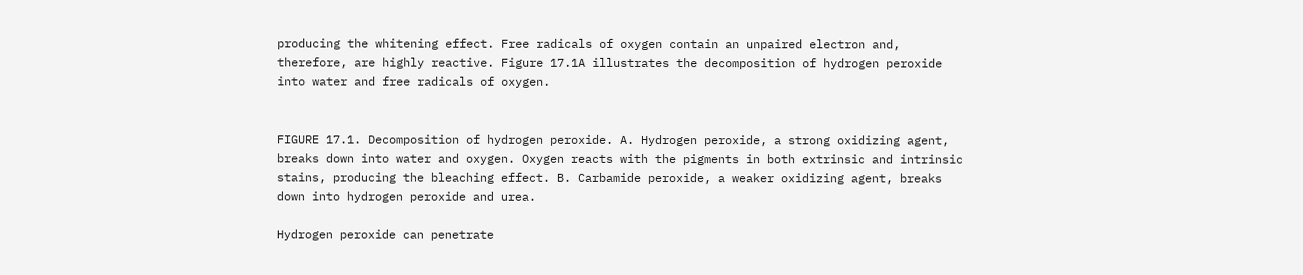producing the whitening effect. Free radicals of oxygen contain an unpaired electron and, therefore, are highly reactive. Figure 17.1A illustrates the decomposition of hydrogen peroxide into water and free radicals of oxygen.


FIGURE 17.1. Decomposition of hydrogen peroxide. A. Hydrogen peroxide, a strong oxidizing agent, breaks down into water and oxygen. Oxygen reacts with the pigments in both extrinsic and intrinsic stains, producing the bleaching effect. B. Carbamide peroxide, a weaker oxidizing agent, breaks down into hydrogen peroxide and urea.

Hydrogen peroxide can penetrate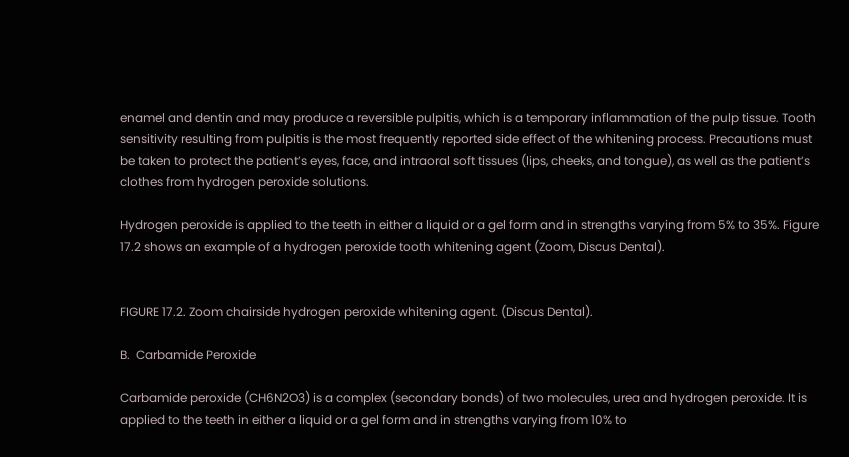enamel and dentin and may produce a reversible pulpitis, which is a temporary inflammation of the pulp tissue. Tooth sensitivity resulting from pulpitis is the most frequently reported side effect of the whitening process. Precautions must be taken to protect the patient’s eyes, face, and intraoral soft tissues (lips, cheeks, and tongue), as well as the patient’s clothes from hydrogen peroxide solutions.

Hydrogen peroxide is applied to the teeth in either a liquid or a gel form and in strengths varying from 5% to 35%. Figure 17.2 shows an example of a hydrogen peroxide tooth whitening agent (Zoom, Discus Dental).


FIGURE 17.2. Zoom chairside hydrogen peroxide whitening agent. (Discus Dental).

B.  Carbamide Peroxide

Carbamide peroxide (CH6N2O3) is a complex (secondary bonds) of two molecules, urea and hydrogen peroxide. It is applied to the teeth in either a liquid or a gel form and in strengths varying from 10% to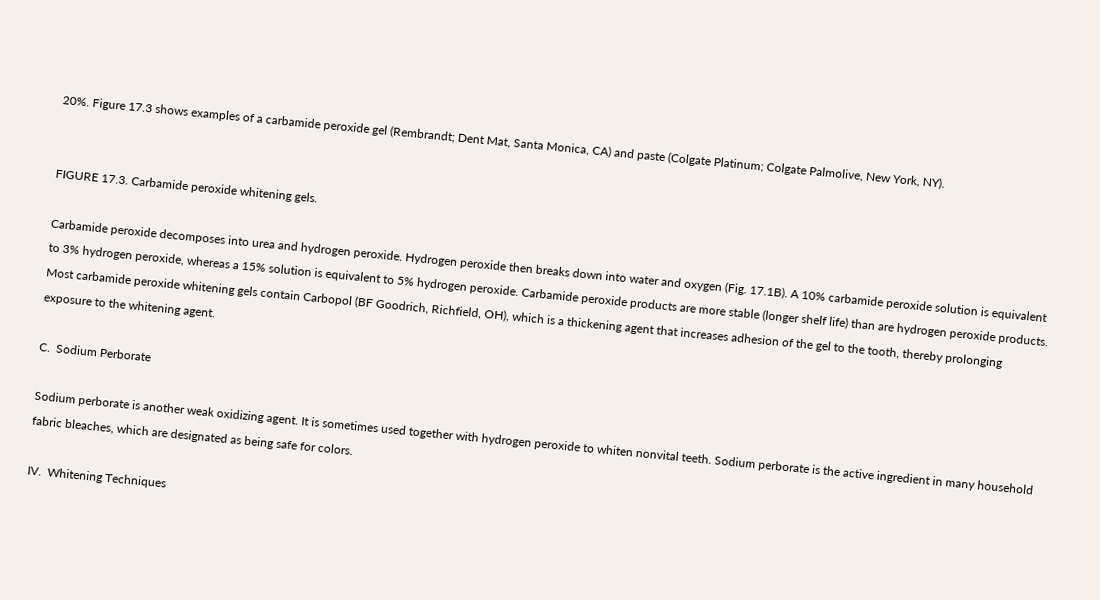20%. Figure 17.3 shows examples of a carbamide peroxide gel (Rembrandt; Dent Mat, Santa Monica, CA) and paste (Colgate Platinum; Colgate Palmolive, New York, NY).


FIGURE 17.3. Carbamide peroxide whitening gels.

Carbamide peroxide decomposes into urea and hydrogen peroxide. Hydrogen peroxide then breaks down into water and oxygen (Fig. 17.1B). A 10% carbamide peroxide solution is equivalent to 3% hydrogen peroxide, whereas a 15% solution is equivalent to 5% hydrogen peroxide. Carbamide peroxide products are more stable (longer shelf life) than are hydrogen peroxide products. Most carbamide peroxide whitening gels contain Carbopol (BF Goodrich, Richfield, OH), which is a thickening agent that increases adhesion of the gel to the tooth, thereby prolonging exposure to the whitening agent.

C.  Sodium Perborate

Sodium perborate is another weak oxidizing agent. It is sometimes used together with hydrogen peroxide to whiten nonvital teeth. Sodium perborate is the active ingredient in many household fabric bleaches, which are designated as being safe for colors.

IV.  Whitening Techniques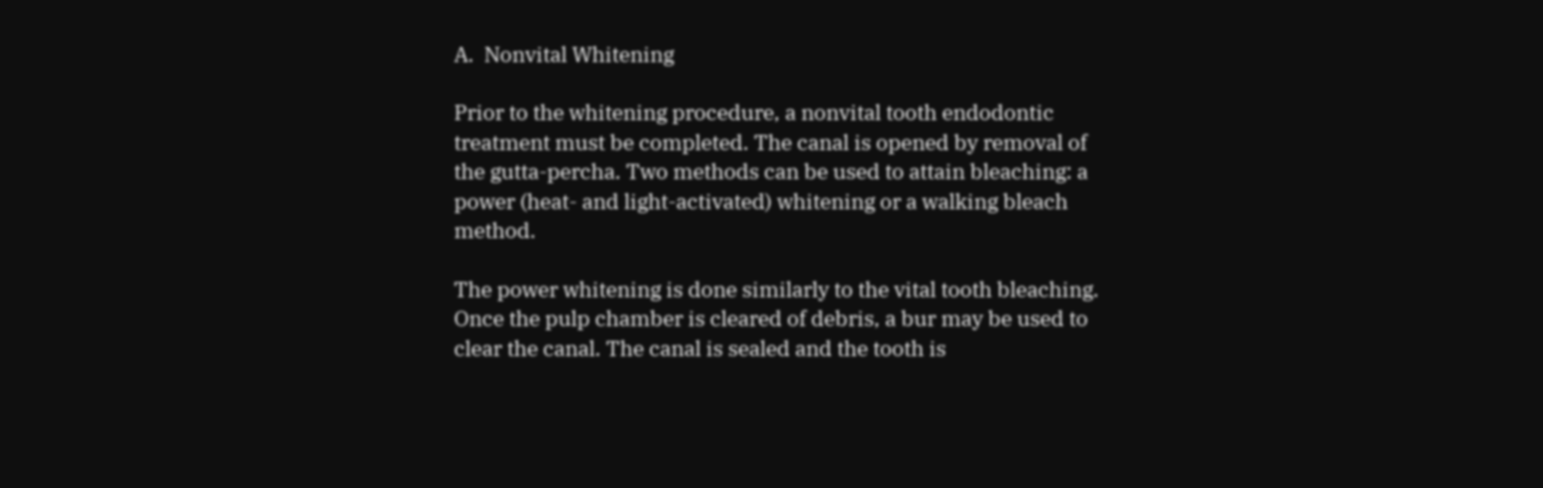A.  Nonvital Whitening

Prior to the whitening procedure, a nonvital tooth endodontic treatment must be completed. The canal is opened by removal of the gutta-percha. Two methods can be used to attain bleaching: a power (heat- and light-activated) whitening or a walking bleach method.

The power whitening is done similarly to the vital tooth bleaching. Once the pulp chamber is cleared of debris, a bur may be used to clear the canal. The canal is sealed and the tooth is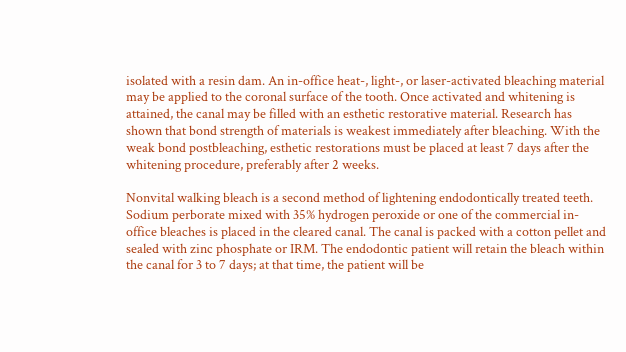isolated with a resin dam. An in-office heat-, light-, or laser-activated bleaching material may be applied to the coronal surface of the tooth. Once activated and whitening is attained, the canal may be filled with an esthetic restorative material. Research has shown that bond strength of materials is weakest immediately after bleaching. With the weak bond postbleaching, esthetic restorations must be placed at least 7 days after the whitening procedure, preferably after 2 weeks.

Nonvital walking bleach is a second method of lightening endodontically treated teeth. Sodium perborate mixed with 35% hydrogen peroxide or one of the commercial in-office bleaches is placed in the cleared canal. The canal is packed with a cotton pellet and sealed with zinc phosphate or IRM. The endodontic patient will retain the bleach within the canal for 3 to 7 days; at that time, the patient will be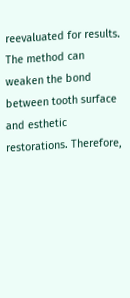reevaluated for results. The method can weaken the bond between tooth surface and esthetic restorations. Therefore,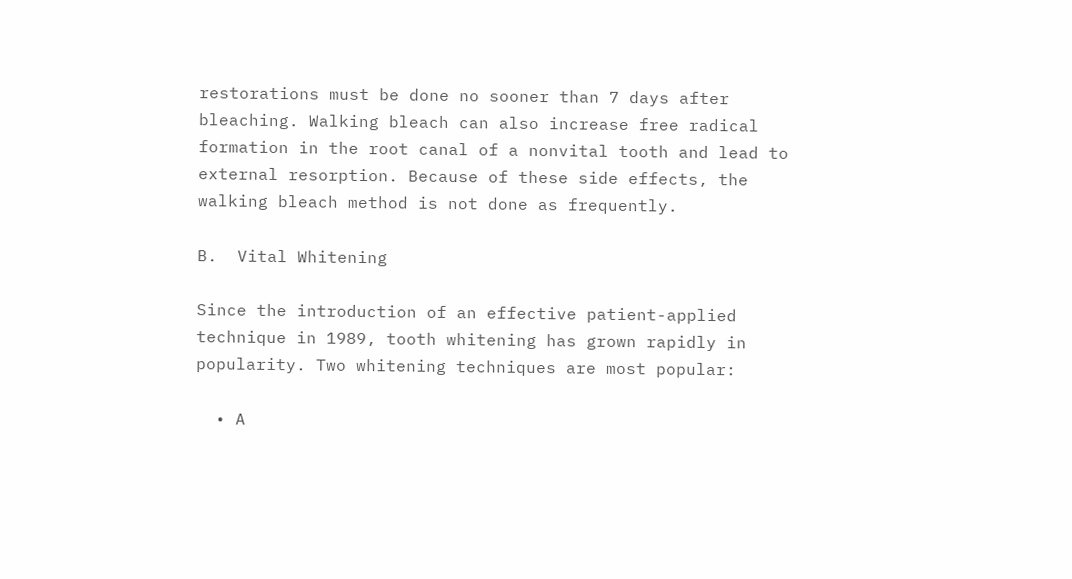restorations must be done no sooner than 7 days after bleaching. Walking bleach can also increase free radical formation in the root canal of a nonvital tooth and lead to external resorption. Because of these side effects, the walking bleach method is not done as frequently.

B.  Vital Whitening

Since the introduction of an effective patient-applied technique in 1989, tooth whitening has grown rapidly in popularity. Two whitening techniques are most popular:

  • A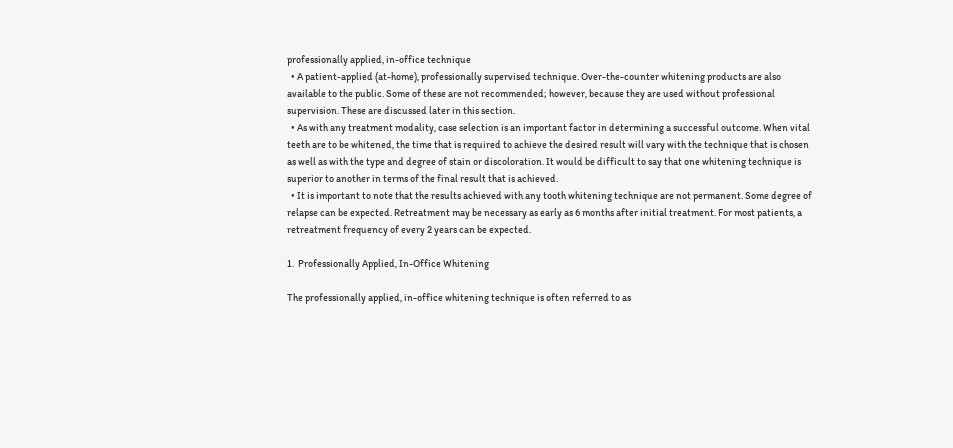professionally applied, in-office technique
  • A patient-applied (at-home), professionally supervised technique. Over-the-counter whitening products are also available to the public. Some of these are not recommended; however, because they are used without professional supervision. These are discussed later in this section.
  • As with any treatment modality, case selection is an important factor in determining a successful outcome. When vital teeth are to be whitened, the time that is required to achieve the desired result will vary with the technique that is chosen as well as with the type and degree of stain or discoloration. It would be difficult to say that one whitening technique is superior to another in terms of the final result that is achieved.
  • It is important to note that the results achieved with any tooth whitening technique are not permanent. Some degree of relapse can be expected. Retreatment may be necessary as early as 6 months after initial treatment. For most patients, a retreatment frequency of every 2 years can be expected.

1.  Professionally Applied, In-Office Whitening

The professionally applied, in-office whitening technique is often referred to as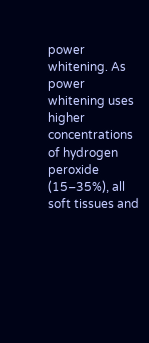power whitening. As power whitening uses higher concentrations of hydrogen peroxide (15–35%), all soft tissues and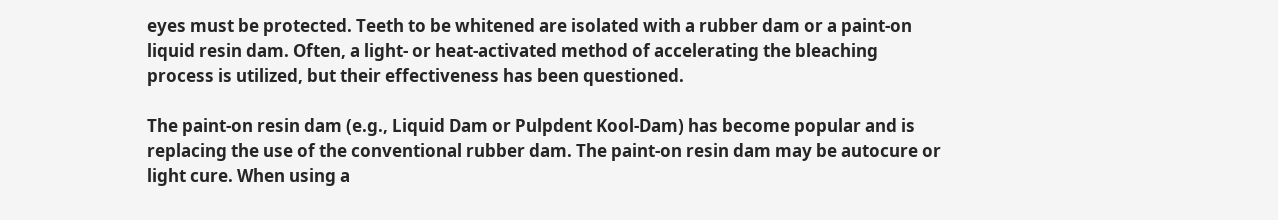eyes must be protected. Teeth to be whitened are isolated with a rubber dam or a paint-on liquid resin dam. Often, a light- or heat-activated method of accelerating the bleaching process is utilized, but their effectiveness has been questioned.

The paint-on resin dam (e.g., Liquid Dam or Pulpdent Kool-Dam) has become popular and is replacing the use of the conventional rubber dam. The paint-on resin dam may be autocure or light cure. When using a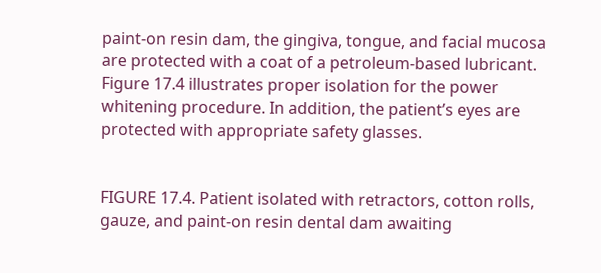paint-on resin dam, the gingiva, tongue, and facial mucosa are protected with a coat of a petroleum-based lubricant. Figure 17.4 illustrates proper isolation for the power whitening procedure. In addition, the patient’s eyes are protected with appropriate safety glasses.


FIGURE 17.4. Patient isolated with retractors, cotton rolls, gauze, and paint-on resin dental dam awaiting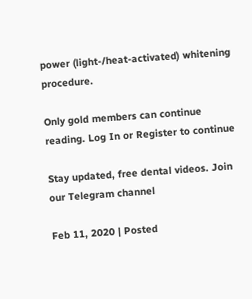power (light-/heat-activated) whitening procedure.

Only gold members can continue reading. Log In or Register to continue

Stay updated, free dental videos. Join our Telegram channel

Feb 11, 2020 | Posted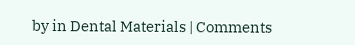by in Dental Materials | Comments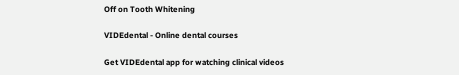Off on Tooth Whitening

VIDEdental - Online dental courses

Get VIDEdental app for watching clinical videos